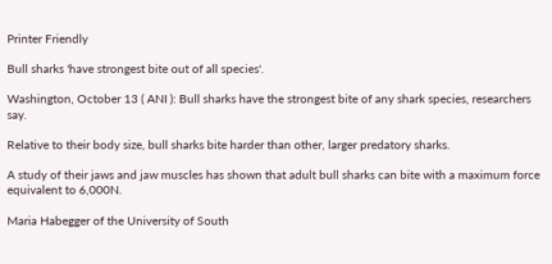Printer Friendly

Bull sharks 'have strongest bite out of all species'.

Washington, October 13 ( ANI ): Bull sharks have the strongest bite of any shark species, researchers say.

Relative to their body size, bull sharks bite harder than other, larger predatory sharks.

A study of their jaws and jaw muscles has shown that adult bull sharks can bite with a maximum force equivalent to 6,000N.

Maria Habegger of the University of South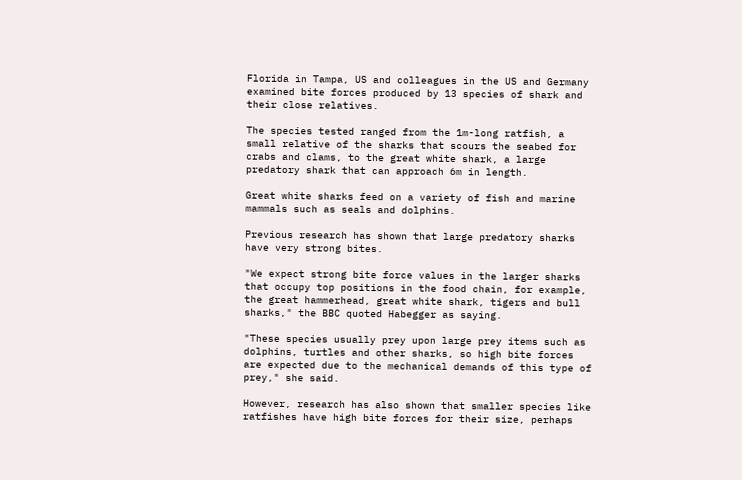Florida in Tampa, US and colleagues in the US and Germany examined bite forces produced by 13 species of shark and their close relatives.

The species tested ranged from the 1m-long ratfish, a small relative of the sharks that scours the seabed for crabs and clams, to the great white shark, a large predatory shark that can approach 6m in length.

Great white sharks feed on a variety of fish and marine mammals such as seals and dolphins.

Previous research has shown that large predatory sharks have very strong bites.

"We expect strong bite force values in the larger sharks that occupy top positions in the food chain, for example, the great hammerhead, great white shark, tigers and bull sharks," the BBC quoted Habegger as saying.

"These species usually prey upon large prey items such as dolphins, turtles and other sharks, so high bite forces are expected due to the mechanical demands of this type of prey," she said.

However, research has also shown that smaller species like ratfishes have high bite forces for their size, perhaps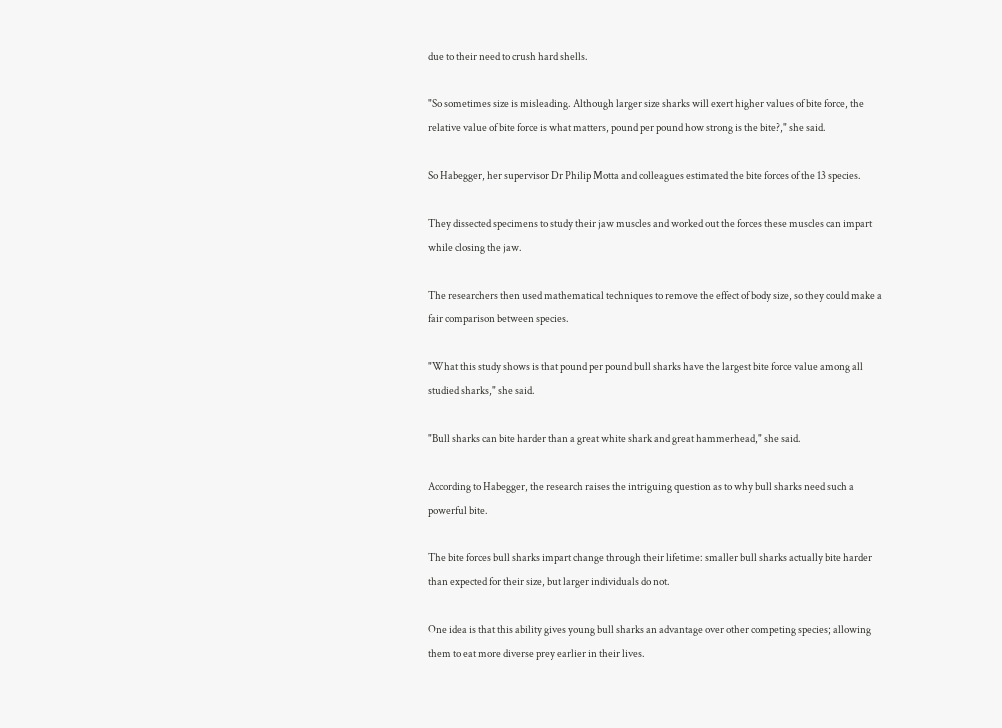due to their need to crush hard shells.

"So sometimes size is misleading. Although larger size sharks will exert higher values of bite force, the relative value of bite force is what matters, pound per pound how strong is the bite?," she said.

So Habegger, her supervisor Dr Philip Motta and colleagues estimated the bite forces of the 13 species.

They dissected specimens to study their jaw muscles and worked out the forces these muscles can impart while closing the jaw.

The researchers then used mathematical techniques to remove the effect of body size, so they could make a fair comparison between species.

"What this study shows is that pound per pound bull sharks have the largest bite force value among all studied sharks," she said.

"Bull sharks can bite harder than a great white shark and great hammerhead," she said.

According to Habegger, the research raises the intriguing question as to why bull sharks need such a powerful bite.

The bite forces bull sharks impart change through their lifetime: smaller bull sharks actually bite harder than expected for their size, but larger individuals do not.

One idea is that this ability gives young bull sharks an advantage over other competing species; allowing them to eat more diverse prey earlier in their lives.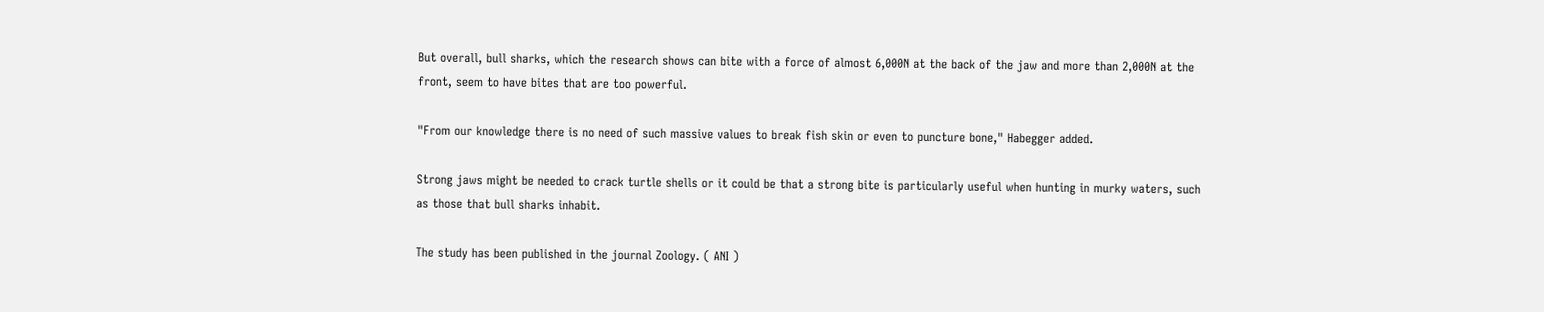But overall, bull sharks, which the research shows can bite with a force of almost 6,000N at the back of the jaw and more than 2,000N at the front, seem to have bites that are too powerful.

"From our knowledge there is no need of such massive values to break fish skin or even to puncture bone," Habegger added.

Strong jaws might be needed to crack turtle shells or it could be that a strong bite is particularly useful when hunting in murky waters, such as those that bull sharks inhabit.

The study has been published in the journal Zoology. ( ANI )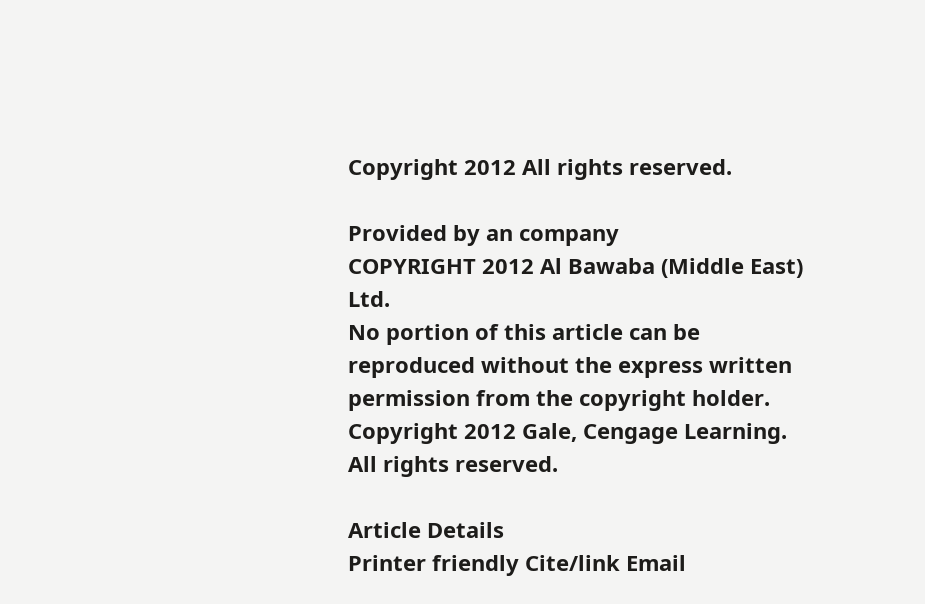Copyright 2012 All rights reserved.

Provided by an company
COPYRIGHT 2012 Al Bawaba (Middle East) Ltd.
No portion of this article can be reproduced without the express written permission from the copyright holder.
Copyright 2012 Gale, Cengage Learning. All rights reserved.

Article Details
Printer friendly Cite/link Email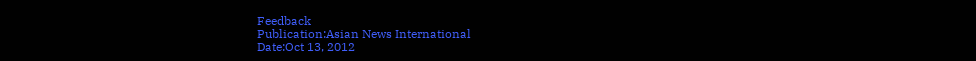Feedback
Publication:Asian News International
Date:Oct 13, 2012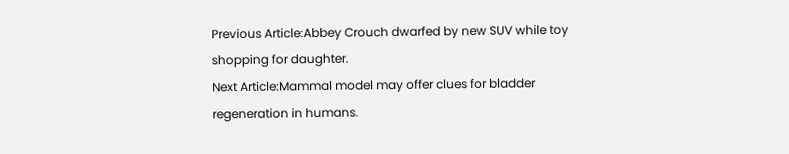Previous Article:Abbey Crouch dwarfed by new SUV while toy shopping for daughter.
Next Article:Mammal model may offer clues for bladder regeneration in humans.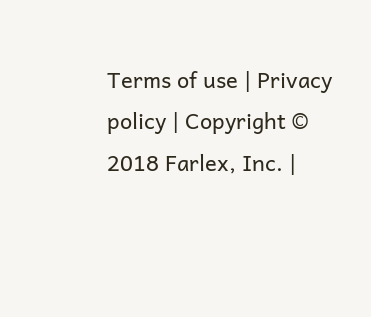Terms of use | Privacy policy | Copyright © 2018 Farlex, Inc. |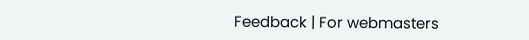Feedback | For webmasters